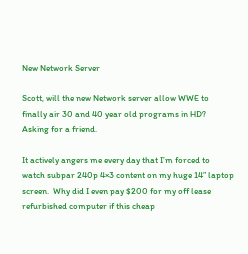New Network Server

Scott, will the new Network server allow WWE to finally air 30 and 40 year old programs in HD?  Asking for a friend.

It actively angers me every day that I’m forced to watch subpar 240p 4×3 content on my huge 14” laptop screen.  Why did I even pay $200 for my off lease refurbished computer if this cheap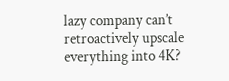lazy company can’t retroactively upscale everything into 4K?